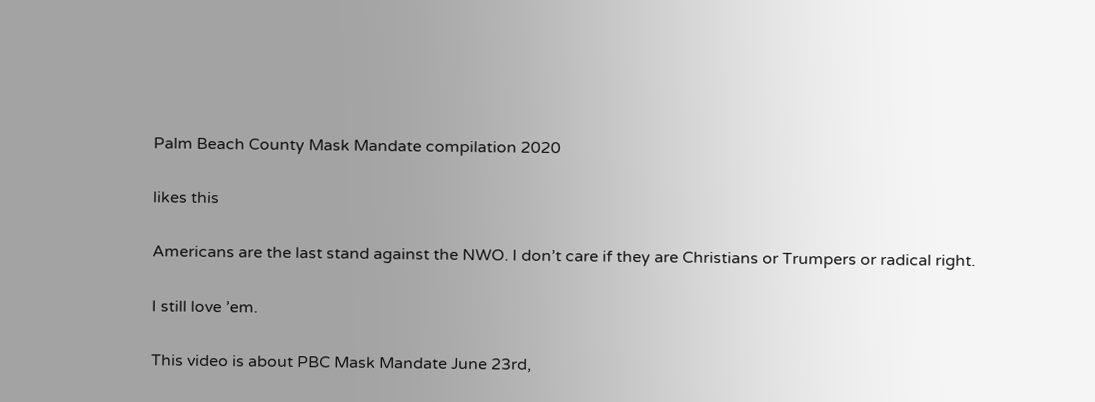Palm Beach County Mask Mandate compilation 2020

likes this

Americans are the last stand against the NWO. I don’t care if they are Christians or Trumpers or radical right.

I still love ’em.

This video is about PBC Mask Mandate June 23rd,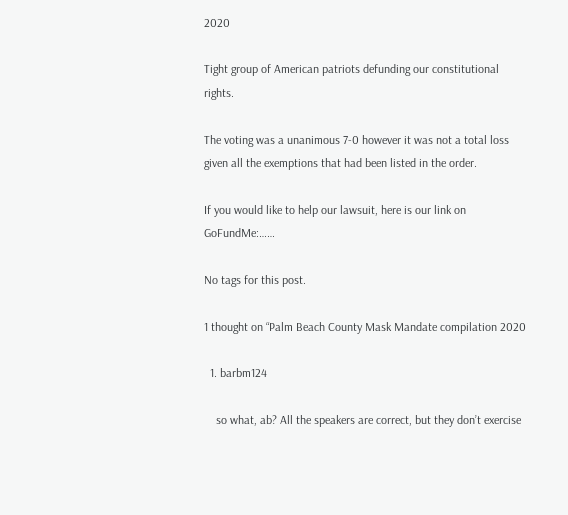2020

Tight group of American patriots defunding our constitutional rights.

The voting was a unanimous 7-0 however it was not a total loss given all the exemptions that had been listed in the order.

If you would like to help our lawsuit, here is our link on GoFundMe:……

No tags for this post.

1 thought on “Palm Beach County Mask Mandate compilation 2020

  1. barbm124

    so what, ab? All the speakers are correct, but they don’t exercise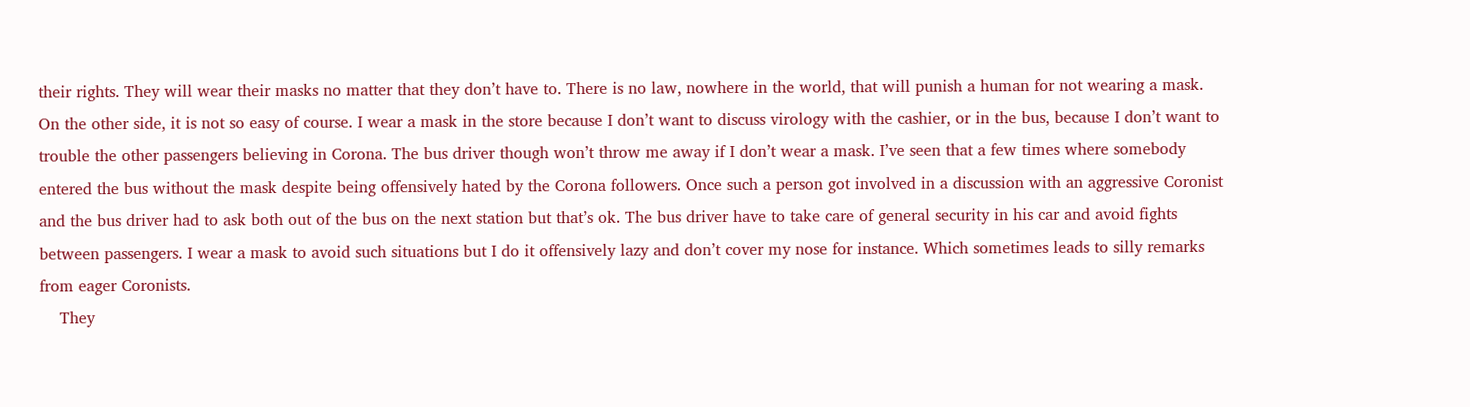their rights. They will wear their masks no matter that they don’t have to. There is no law, nowhere in the world, that will punish a human for not wearing a mask. On the other side, it is not so easy of course. I wear a mask in the store because I don’t want to discuss virology with the cashier, or in the bus, because I don’t want to trouble the other passengers believing in Corona. The bus driver though won’t throw me away if I don’t wear a mask. I’ve seen that a few times where somebody entered the bus without the mask despite being offensively hated by the Corona followers. Once such a person got involved in a discussion with an aggressive Coronist and the bus driver had to ask both out of the bus on the next station but that’s ok. The bus driver have to take care of general security in his car and avoid fights between passengers. I wear a mask to avoid such situations but I do it offensively lazy and don’t cover my nose for instance. Which sometimes leads to silly remarks from eager Coronists.
    They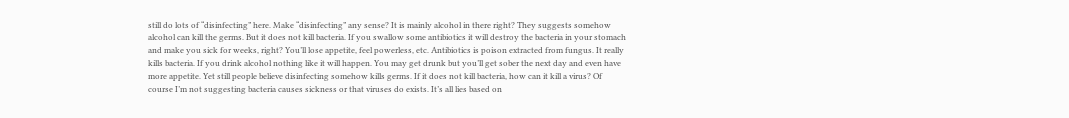still do lots of “disinfecting” here. Make “disinfecting” any sense? It is mainly alcohol in there right? They suggests somehow alcohol can kill the germs. But it does not kill bacteria. If you swallow some antibiotics it will destroy the bacteria in your stomach and make you sick for weeks, right? You’ll lose appetite, feel powerless, etc. Antibiotics is poison extracted from fungus. It really kills bacteria. If you drink alcohol nothing like it will happen. You may get drunk but you’ll get sober the next day and even have more appetite. Yet still people believe disinfecting somehow kills germs. If it does not kill bacteria, how can it kill a virus? Of course I’m not suggesting bacteria causes sickness or that viruses do exists. It’s all lies based on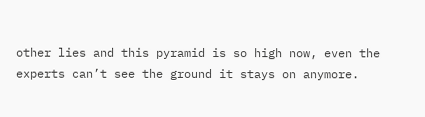other lies and this pyramid is so high now, even the experts can’t see the ground it stays on anymore.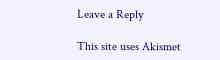Leave a Reply

This site uses Akismet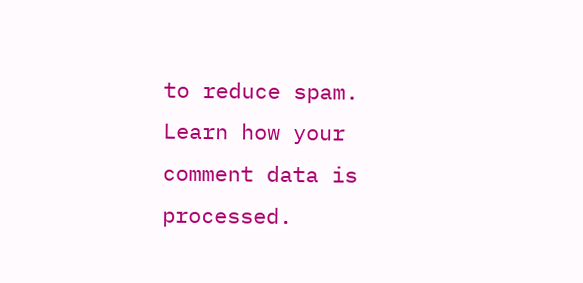to reduce spam. Learn how your comment data is processed.